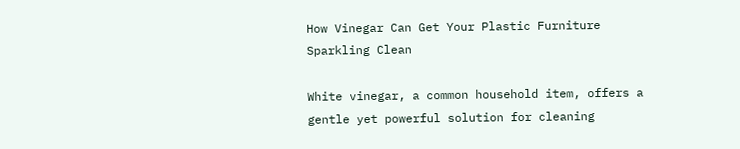How Vinegar Can Get Your Plastic Furniture Sparkling Clean

White vinegar, a common household item, offers a gentle yet powerful solution for cleaning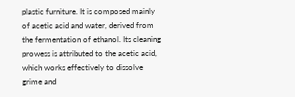plastic furniture. It is composed mainly of acetic acid and water, derived from the fermentation of ethanol. Its cleaning prowess is attributed to the acetic acid, which works effectively to dissolve grime and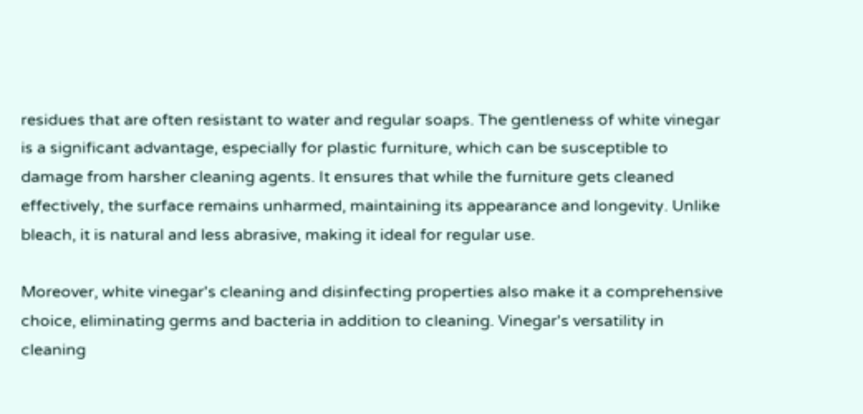residues that are often resistant to water and regular soaps. The gentleness of white vinegar is a significant advantage, especially for plastic furniture, which can be susceptible to damage from harsher cleaning agents. It ensures that while the furniture gets cleaned effectively, the surface remains unharmed, maintaining its appearance and longevity. Unlike bleach, it is natural and less abrasive, making it ideal for regular use.

Moreover, white vinegar's cleaning and disinfecting properties also make it a comprehensive choice, eliminating germs and bacteria in addition to cleaning. Vinegar's versatility in cleaning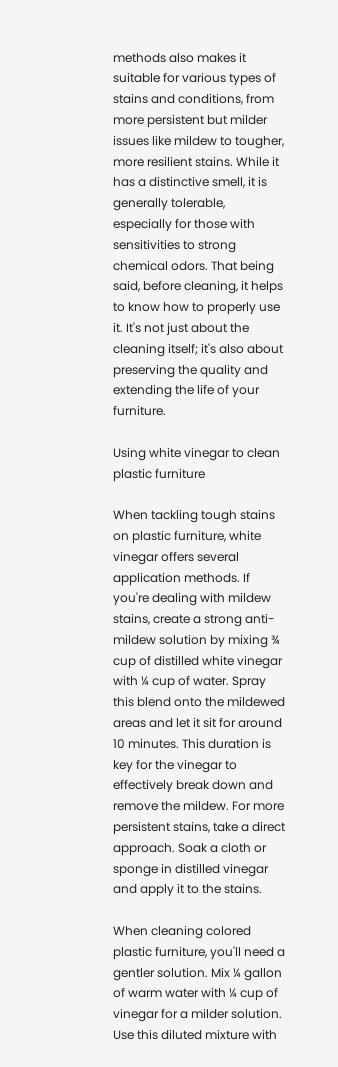methods also makes it suitable for various types of stains and conditions, from more persistent but milder issues like mildew to tougher, more resilient stains. While it has a distinctive smell, it is generally tolerable, especially for those with sensitivities to strong chemical odors. That being said, before cleaning, it helps to know how to properly use it. It's not just about the cleaning itself; it's also about preserving the quality and extending the life of your furniture.

Using white vinegar to clean plastic furniture

When tackling tough stains on plastic furniture, white vinegar offers several application methods. If you're dealing with mildew stains, create a strong anti-mildew solution by mixing ¾ cup of distilled white vinegar with ¼ cup of water. Spray this blend onto the mildewed areas and let it sit for around 10 minutes. This duration is key for the vinegar to effectively break down and remove the mildew. For more persistent stains, take a direct approach. Soak a cloth or sponge in distilled vinegar and apply it to the stains.

When cleaning colored plastic furniture, you'll need a gentler solution. Mix ¼ gallon of warm water with ¼ cup of vinegar for a milder solution. Use this diluted mixture with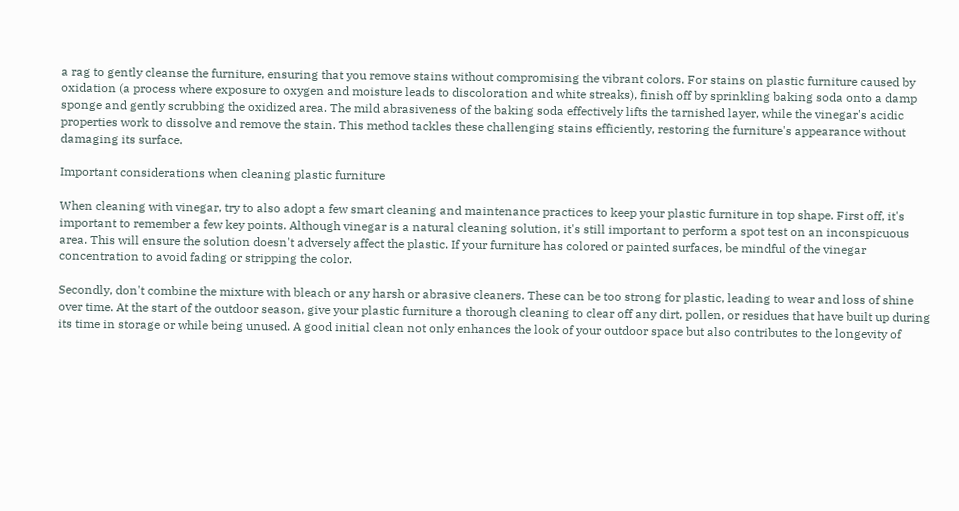a rag to gently cleanse the furniture, ensuring that you remove stains without compromising the vibrant colors. For stains on plastic furniture caused by oxidation (a process where exposure to oxygen and moisture leads to discoloration and white streaks), finish off by sprinkling baking soda onto a damp sponge and gently scrubbing the oxidized area. The mild abrasiveness of the baking soda effectively lifts the tarnished layer, while the vinegar's acidic properties work to dissolve and remove the stain. This method tackles these challenging stains efficiently, restoring the furniture's appearance without damaging its surface.

Important considerations when cleaning plastic furniture

When cleaning with vinegar, try to also adopt a few smart cleaning and maintenance practices to keep your plastic furniture in top shape. First off, it's important to remember a few key points. Although vinegar is a natural cleaning solution, it's still important to perform a spot test on an inconspicuous area. This will ensure the solution doesn't adversely affect the plastic. If your furniture has colored or painted surfaces, be mindful of the vinegar concentration to avoid fading or stripping the color.

Secondly, don't combine the mixture with bleach or any harsh or abrasive cleaners. These can be too strong for plastic, leading to wear and loss of shine over time. At the start of the outdoor season, give your plastic furniture a thorough cleaning to clear off any dirt, pollen, or residues that have built up during its time in storage or while being unused. A good initial clean not only enhances the look of your outdoor space but also contributes to the longevity of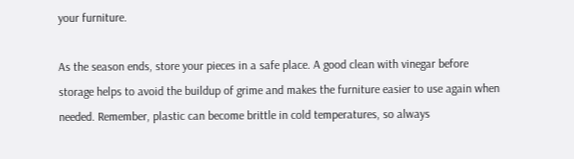your furniture.

As the season ends, store your pieces in a safe place. A good clean with vinegar before storage helps to avoid the buildup of grime and makes the furniture easier to use again when needed. Remember, plastic can become brittle in cold temperatures, so always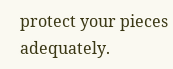protect your pieces adequately.